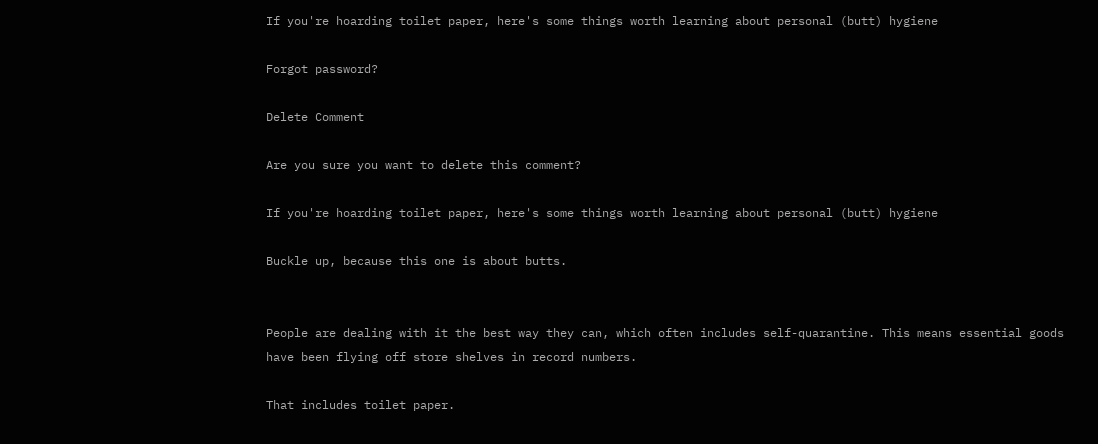If you're hoarding toilet paper, here's some things worth learning about personal (butt) hygiene

Forgot password?

Delete Comment

Are you sure you want to delete this comment?

If you're hoarding toilet paper, here's some things worth learning about personal (butt) hygiene

Buckle up, because this one is about butts.


People are dealing with it the best way they can, which often includes self-quarantine. This means essential goods have been flying off store shelves in record numbers.

That includes toilet paper.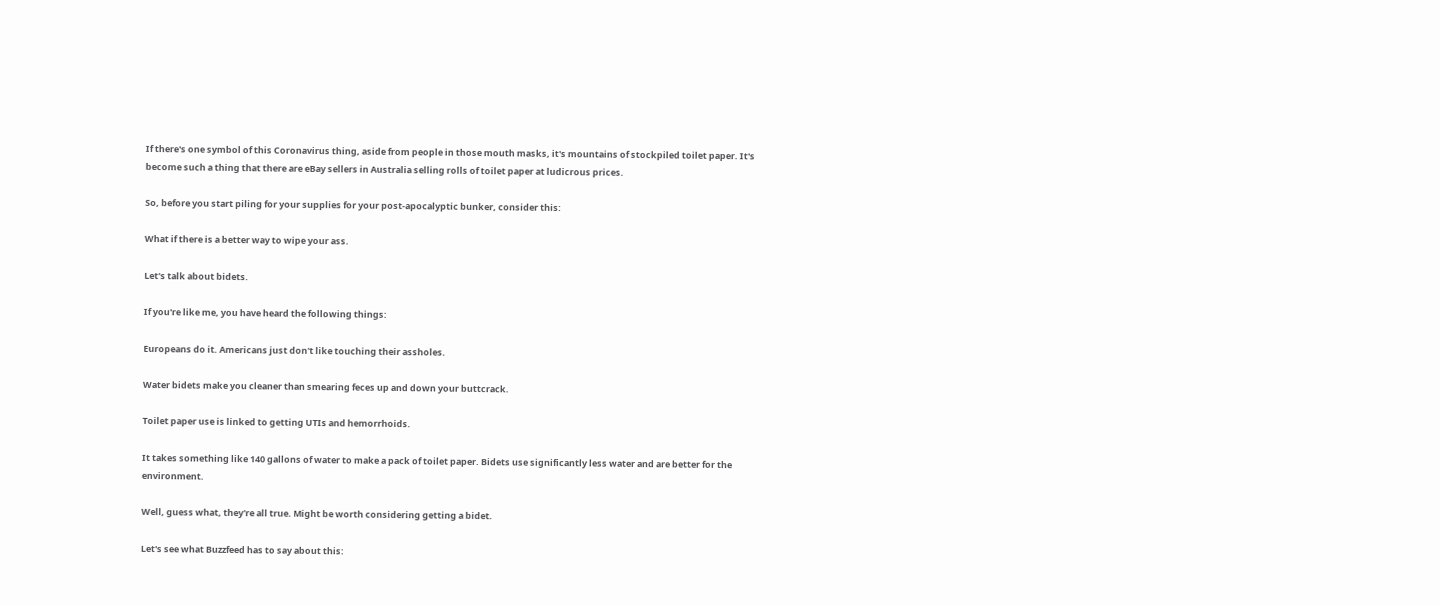If there's one symbol of this Coronavirus thing, aside from people in those mouth masks, it's mountains of stockpiled toilet paper. It's become such a thing that there are eBay sellers in Australia selling rolls of toilet paper at ludicrous prices.

So, before you start piling for your supplies for your post-apocalyptic bunker, consider this:

What if there is a better way to wipe your ass.

Let's talk about bidets.

If you're like me, you have heard the following things:

Europeans do it. Americans just don't like touching their assholes.

Water bidets make you cleaner than smearing feces up and down your buttcrack.

Toilet paper use is linked to getting UTIs and hemorrhoids.

It takes something like 140 gallons of water to make a pack of toilet paper. Bidets use significantly less water and are better for the environment.

Well, guess what, they're all true. Might be worth considering getting a bidet.

Let's see what Buzzfeed has to say about this: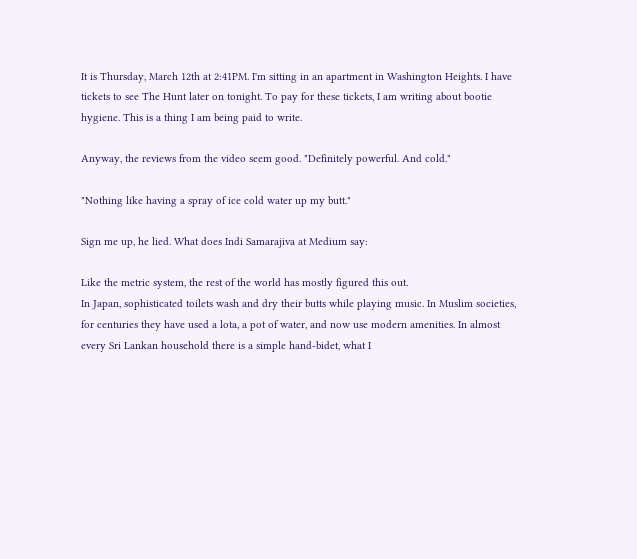It is Thursday, March 12th at 2:41PM. I'm sitting in an apartment in Washington Heights. I have tickets to see The Hunt later on tonight. To pay for these tickets, I am writing about bootie hygiene. This is a thing I am being paid to write.

Anyway, the reviews from the video seem good. "Definitely powerful. And cold."

"Nothing like having a spray of ice cold water up my butt."

Sign me up, he lied. What does Indi Samarajiva at Medium say:

Like the metric system, the rest of the world has mostly figured this out.
In Japan, sophisticated toilets wash and dry their butts while playing music. In Muslim societies, for centuries they have used a lota, a pot of water, and now use modern amenities. In almost every Sri Lankan household there is a simple hand-bidet, what I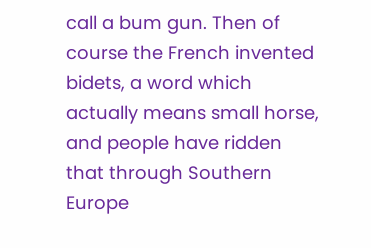call a bum gun. Then of course the French invented bidets, a word which actually means small horse, and people have ridden that through Southern Europe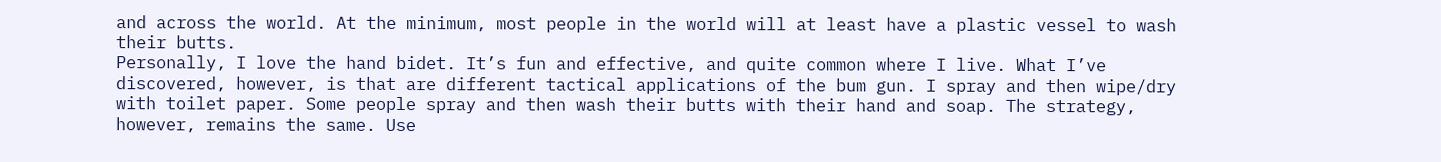and across the world. At the minimum, most people in the world will at least have a plastic vessel to wash their butts.
Personally, I love the hand bidet. It’s fun and effective, and quite common where I live. What I’ve discovered, however, is that are different tactical applications of the bum gun. I spray and then wipe/dry with toilet paper. Some people spray and then wash their butts with their hand and soap. The strategy, however, remains the same. Use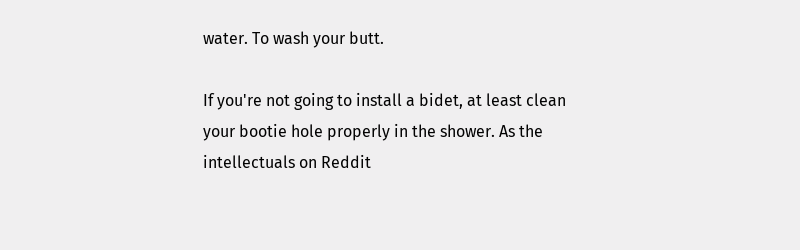water. To wash your butt.

If you're not going to install a bidet, at least clean your bootie hole properly in the shower. As the intellectuals on Reddit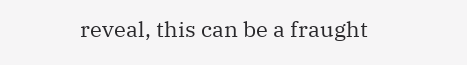reveal, this can be a fraught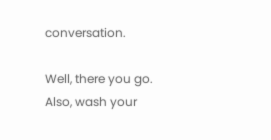conversation.

Well, there you go. Also, wash your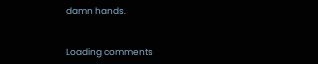damn hands.


Loading comments